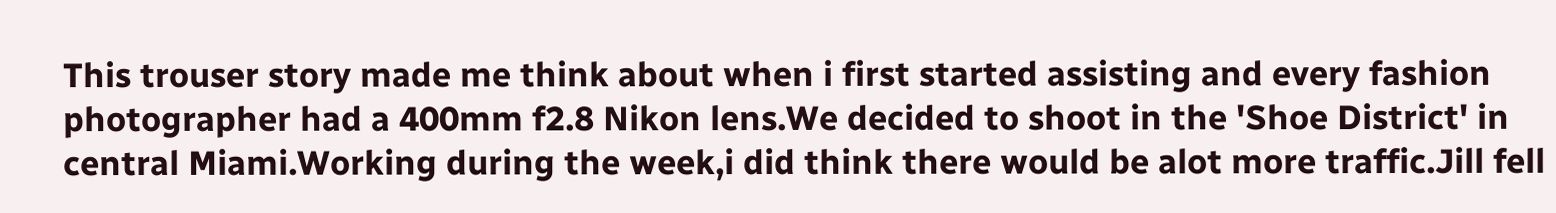This trouser story made me think about when i first started assisting and every fashion photographer had a 400mm f2.8 Nikon lens.We decided to shoot in the 'Shoe District' in central Miami.Working during the week,i did think there would be alot more traffic.Jill fell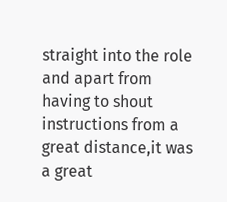straight into the role and apart from having to shout instructions from a great distance,it was a great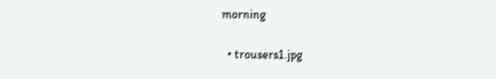morning

  • trousers1.jpg